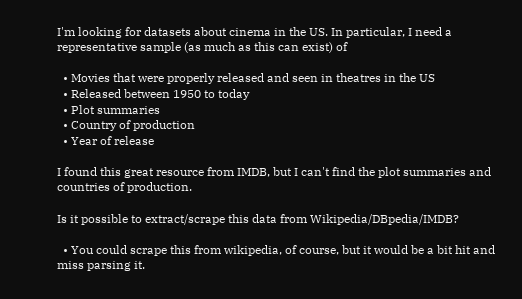I'm looking for datasets about cinema in the US. In particular, I need a representative sample (as much as this can exist) of

  • Movies that were properly released and seen in theatres in the US
  • Released between 1950 to today
  • Plot summaries
  • Country of production
  • Year of release

I found this great resource from IMDB, but I can't find the plot summaries and countries of production.

Is it possible to extract/scrape this data from Wikipedia/DBpedia/IMDB?

  • You could scrape this from wikipedia, of course, but it would be a bit hit and miss parsing it.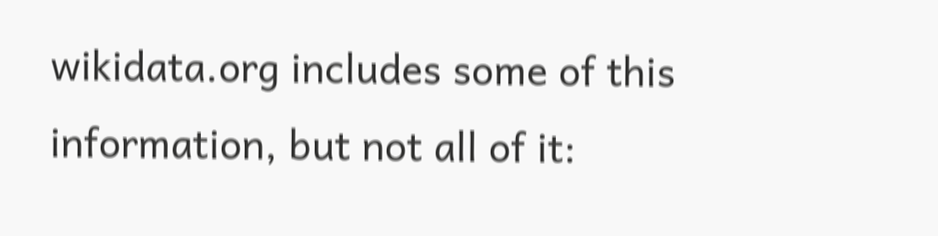wikidata.org includes some of this information, but not all of it: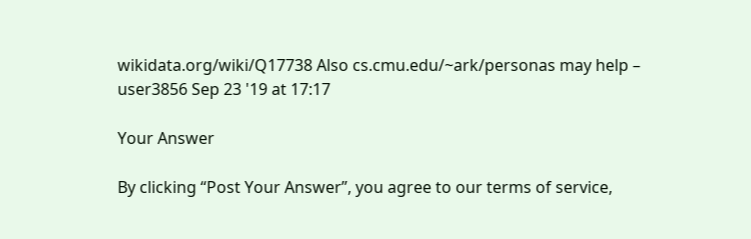wikidata.org/wiki/Q17738 Also cs.cmu.edu/~ark/personas may help – user3856 Sep 23 '19 at 17:17

Your Answer

By clicking “Post Your Answer”, you agree to our terms of service,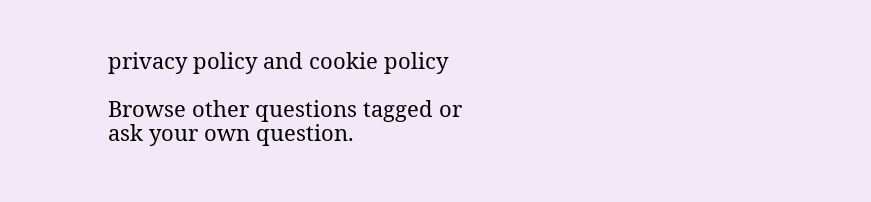privacy policy and cookie policy

Browse other questions tagged or ask your own question.